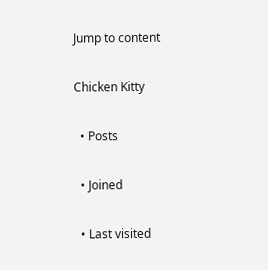Jump to content

Chicken Kitty

  • Posts

  • Joined

  • Last visited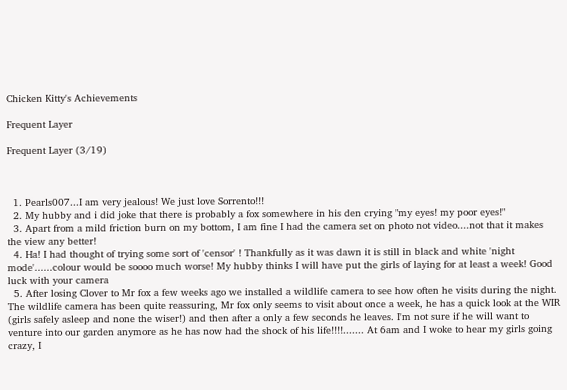Chicken Kitty's Achievements

Frequent Layer

Frequent Layer (3/19)



  1. Pearls007...I am very jealous! We just love Sorrento!!!
  2. My hubby and i did joke that there is probably a fox somewhere in his den crying "my eyes! my poor eyes!"
  3. Apart from a mild friction burn on my bottom, I am fine I had the camera set on photo not video....not that it makes the view any better!
  4. Ha! I had thought of trying some sort of 'censor' ! Thankfully as it was dawn it is still in black and white 'night mode'......colour would be soooo much worse! My hubby thinks I will have put the girls of laying for at least a week! Good luck with your camera
  5. After losing Clover to Mr fox a few weeks ago we installed a wildlife camera to see how often he visits during the night. The wildlife camera has been quite reassuring, Mr fox only seems to visit about once a week, he has a quick look at the WIR (girls safely asleep and none the wiser!) and then after a only a few seconds he leaves. I'm not sure if he will want to venture into our garden anymore as he has now had the shock of his life!!!!....... At 6am and I woke to hear my girls going crazy, I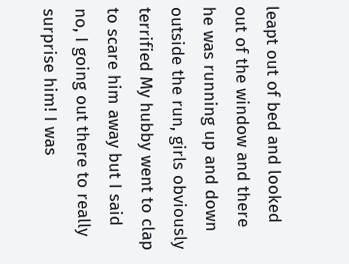leapt out of bed and looked out of the window and there he was running up and down outside the run, girls obviously terrified My hubby went to clap to scare him away but I said no, I going out there to really surprise him! I was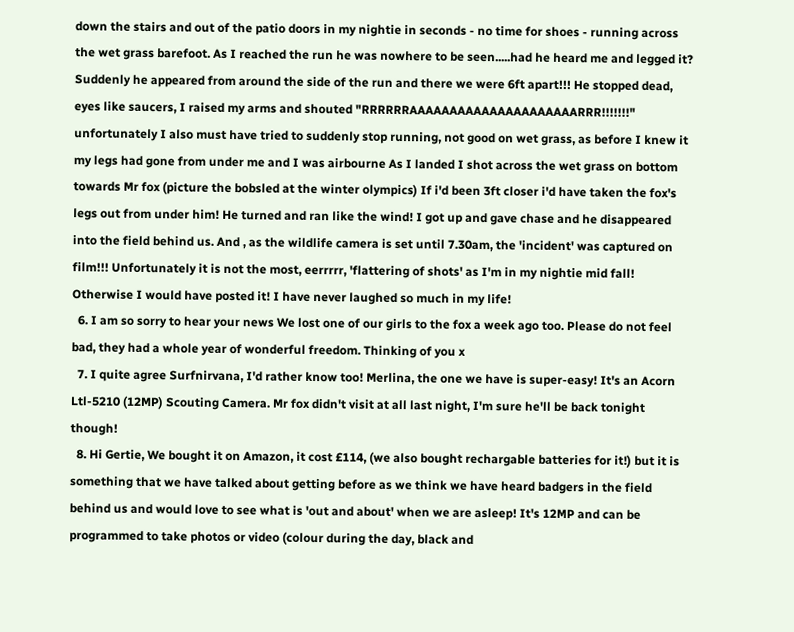down the stairs and out of the patio doors in my nightie in seconds - no time for shoes - running across the wet grass barefoot. As I reached the run he was nowhere to be seen.....had he heard me and legged it? Suddenly he appeared from around the side of the run and there we were 6ft apart!!! He stopped dead, eyes like saucers, I raised my arms and shouted "RRRRRRAAAAAAAAAAAAAAAAAAAAARRR!!!!!!!" unfortunately I also must have tried to suddenly stop running, not good on wet grass, as before I knew it my legs had gone from under me and I was airbourne As I landed I shot across the wet grass on bottom towards Mr fox (picture the bobsled at the winter olympics) If i'd been 3ft closer i'd have taken the fox's legs out from under him! He turned and ran like the wind! I got up and gave chase and he disappeared into the field behind us. And , as the wildlife camera is set until 7.30am, the 'incident' was captured on film!!! Unfortunately it is not the most, eerrrrr, 'flattering of shots' as I'm in my nightie mid fall! Otherwise I would have posted it! I have never laughed so much in my life!
  6. I am so sorry to hear your news We lost one of our girls to the fox a week ago too. Please do not feel bad, they had a whole year of wonderful freedom. Thinking of you x
  7. I quite agree Surfnirvana, I'd rather know too! Merlina, the one we have is super-easy! It's an Acorn Ltl-5210 (12MP) Scouting Camera. Mr fox didn't visit at all last night, I'm sure he'll be back tonight though!
  8. Hi Gertie, We bought it on Amazon, it cost £114, (we also bought rechargable batteries for it!) but it is something that we have talked about getting before as we think we have heard badgers in the field behind us and would love to see what is 'out and about' when we are asleep! It's 12MP and can be programmed to take photos or video (colour during the day, black and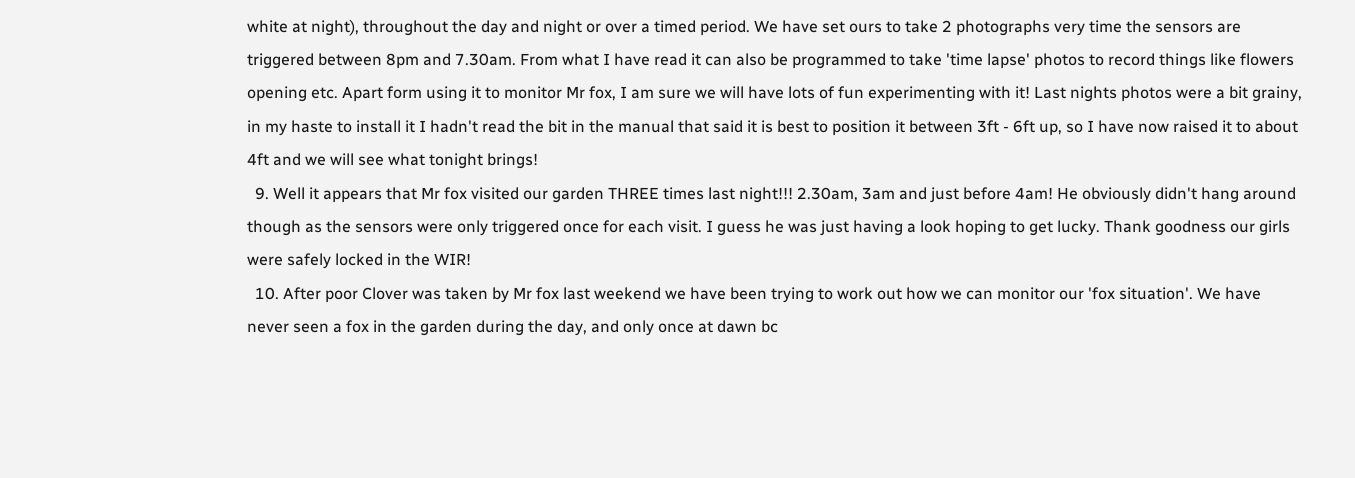white at night), throughout the day and night or over a timed period. We have set ours to take 2 photographs very time the sensors are triggered between 8pm and 7.30am. From what I have read it can also be programmed to take 'time lapse' photos to record things like flowers opening etc. Apart form using it to monitor Mr fox, I am sure we will have lots of fun experimenting with it! Last nights photos were a bit grainy, in my haste to install it I hadn't read the bit in the manual that said it is best to position it between 3ft - 6ft up, so I have now raised it to about 4ft and we will see what tonight brings!
  9. Well it appears that Mr fox visited our garden THREE times last night!!! 2.30am, 3am and just before 4am! He obviously didn't hang around though as the sensors were only triggered once for each visit. I guess he was just having a look hoping to get lucky. Thank goodness our girls were safely locked in the WIR!
  10. After poor Clover was taken by Mr fox last weekend we have been trying to work out how we can monitor our 'fox situation'. We have never seen a fox in the garden during the day, and only once at dawn bc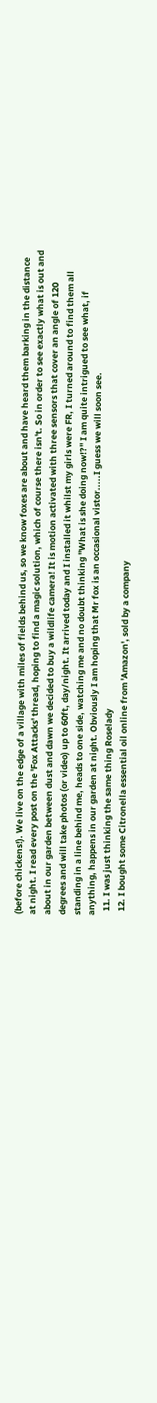(before chickens!). We live on the edge of a village with miles of fields behind us, so we know foxes are about and have heard them barking in the distance at night. I read every post on the 'Fox Attacks' thread, hoping to find a magic solution, which of course there isn't. So in order to see exactly what is out and about in our garden between dust and dawn we decided to buy a wildlife camera! It is motion activated with three sensors that cover an angle of 120 degrees and will take photos (or video) up to 60ft, day/night. It arrived today and I installed it whilst my girls were FR, I turned around to find them all standing in a line behind me, heads to one side, watching me and no doubt thinking "What is she doing now!?" I am quite intrigued to see what, if anything, happens in our garden at night. Obviously I am hoping that Mr fox is an occasional vistor.....I guess we will soon see.
  11. I was just thinking the same thing Roselady
  12. I bought some Citronella essential oil online from 'Amazon', sold by a company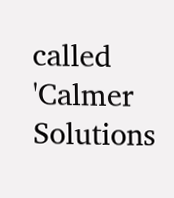called 'Calmer Solutions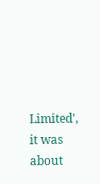Limited', it was about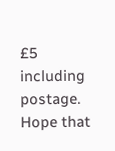£5 including postage. Hope that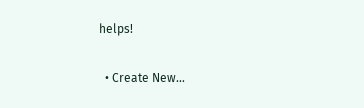helps!

  • Create New...